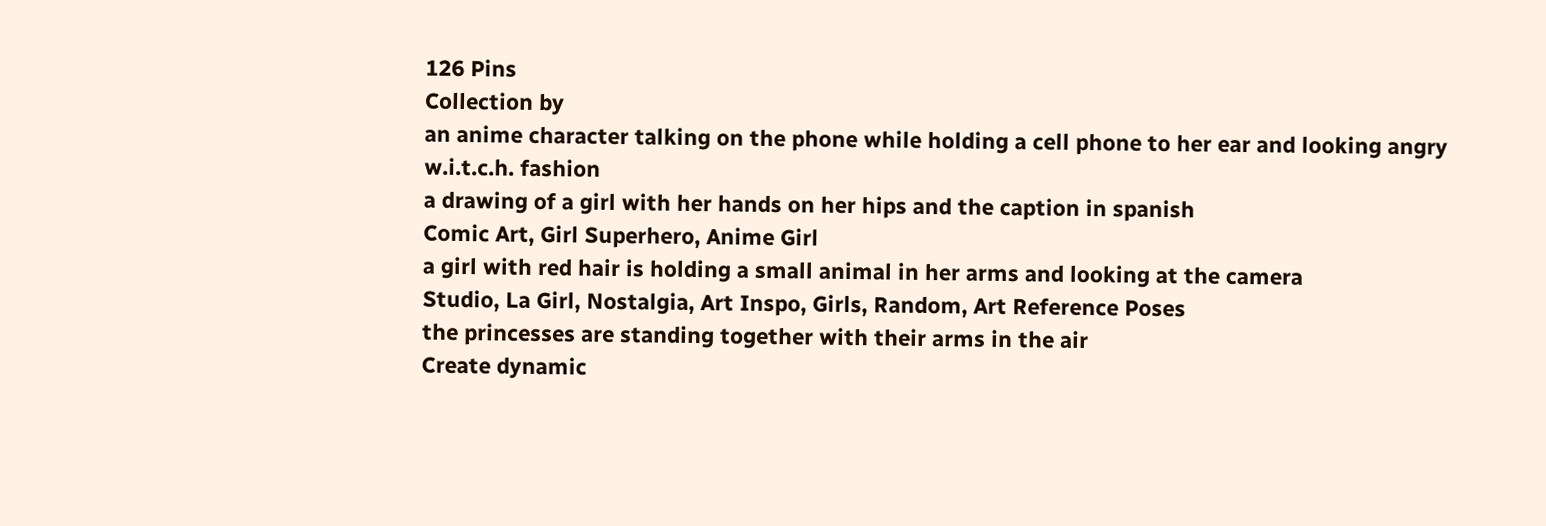126 Pins
Collection by
an anime character talking on the phone while holding a cell phone to her ear and looking angry
w.i.t.c.h. fashion
a drawing of a girl with her hands on her hips and the caption in spanish
Comic Art, Girl Superhero, Anime Girl
a girl with red hair is holding a small animal in her arms and looking at the camera
Studio, La Girl, Nostalgia, Art Inspo, Girls, Random, Art Reference Poses
the princesses are standing together with their arms in the air
Create dynamic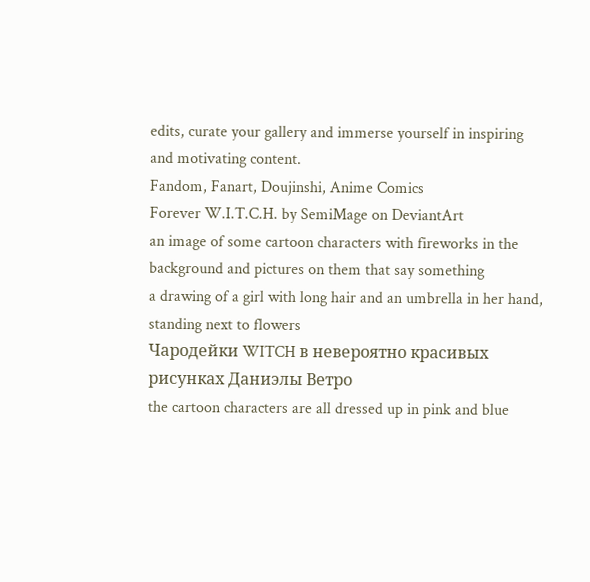edits, curate your gallery and immerse yourself in inspiring and motivating content.
Fandom, Fanart, Doujinshi, Anime Comics
Forever W.I.T.C.H. by SemiMage on DeviantArt
an image of some cartoon characters with fireworks in the background and pictures on them that say something
a drawing of a girl with long hair and an umbrella in her hand, standing next to flowers
Чародейки WITCH в невероятно красивых рисунках Даниэлы Ветро
the cartoon characters are all dressed up in pink and blue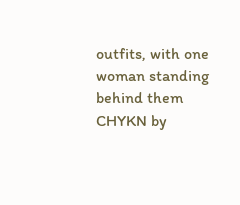outfits, with one woman standing behind them
CHYKN by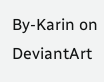By-Karin on DeviantArt